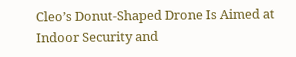Cleo’s Donut-Shaped Drone Is Aimed at Indoor Security and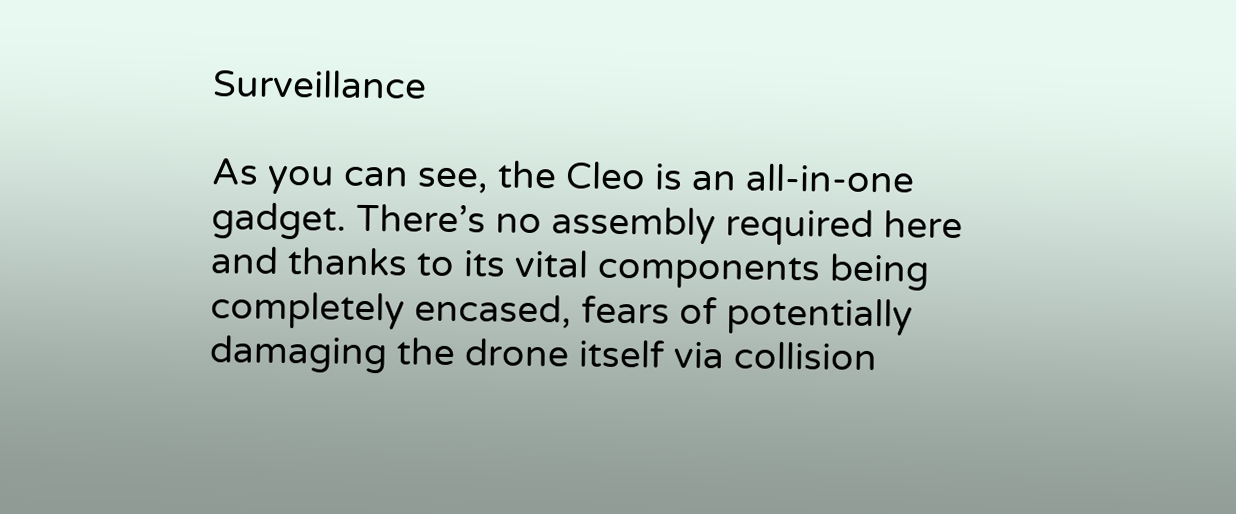Surveillance

As you can see, the Cleo is an all-in-one gadget. There’s no assembly required here and thanks to its vital components being completely encased, fears of potentially damaging the drone itself via collision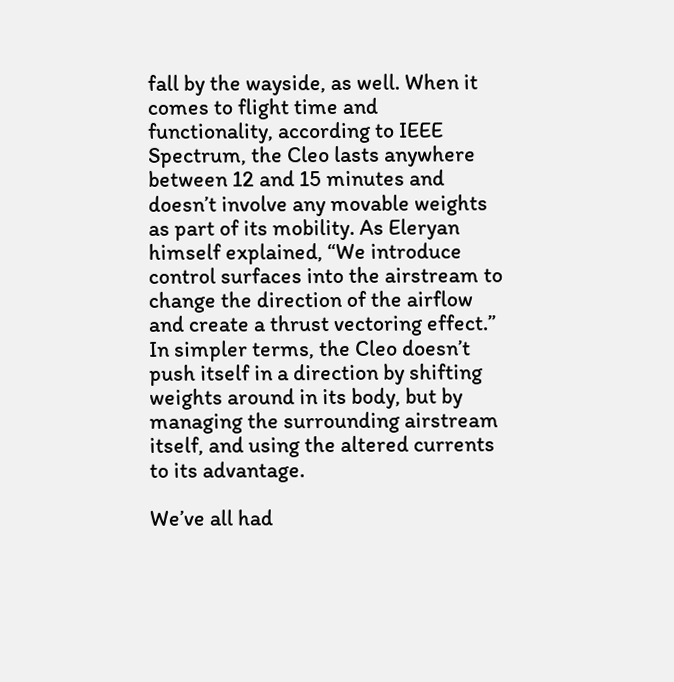fall by the wayside, as well. When it comes to flight time and functionality, according to IEEE Spectrum, the Cleo lasts anywhere between 12 and 15 minutes and doesn’t involve any movable weights as part of its mobility. As Eleryan himself explained, “We introduce control surfaces into the airstream to change the direction of the airflow and create a thrust vectoring effect.” In simpler terms, the Cleo doesn’t push itself in a direction by shifting weights around in its body, but by managing the surrounding airstream itself, and using the altered currents to its advantage.

We’ve all had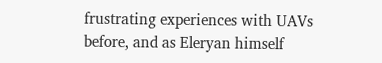frustrating experiences with UAVs before, and as Eleryan himself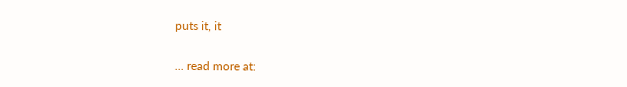puts it, it

... read more at: